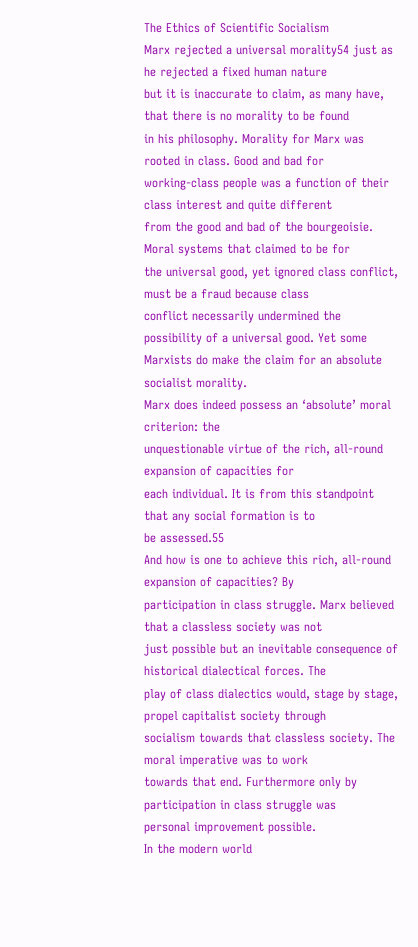The Ethics of Scientific Socialism
Marx rejected a universal morality54 just as he rejected a fixed human nature
but it is inaccurate to claim, as many have, that there is no morality to be found
in his philosophy. Morality for Marx was rooted in class. Good and bad for
working-class people was a function of their class interest and quite different
from the good and bad of the bourgeoisie. Moral systems that claimed to be for
the universal good, yet ignored class conflict, must be a fraud because class
conflict necessarily undermined the possibility of a universal good. Yet some
Marxists do make the claim for an absolute socialist morality.
Marx does indeed possess an ‘absolute’ moral criterion: the
unquestionable virtue of the rich, all-round expansion of capacities for
each individual. It is from this standpoint that any social formation is to
be assessed.55
And how is one to achieve this rich, all-round expansion of capacities? By
participation in class struggle. Marx believed that a classless society was not
just possible but an inevitable consequence of historical dialectical forces. The
play of class dialectics would, stage by stage, propel capitalist society through
socialism towards that classless society. The moral imperative was to work
towards that end. Furthermore only by participation in class struggle was
personal improvement possible.
In the modern world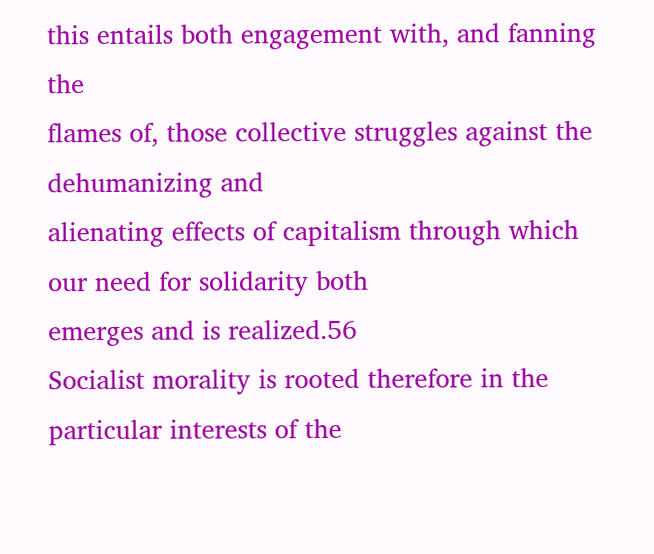this entails both engagement with, and fanning the
flames of, those collective struggles against the dehumanizing and
alienating effects of capitalism through which our need for solidarity both
emerges and is realized.56
Socialist morality is rooted therefore in the particular interests of the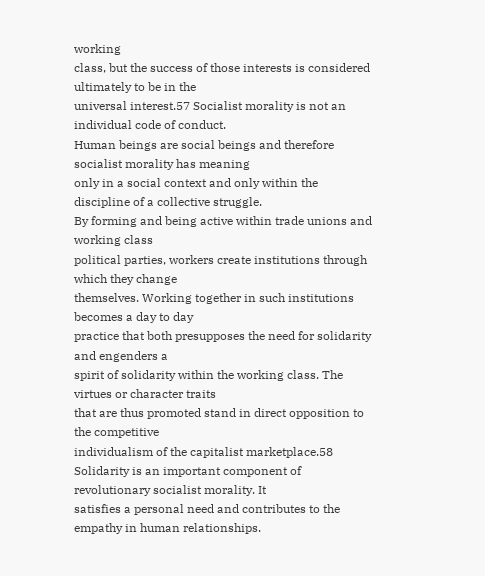working
class, but the success of those interests is considered ultimately to be in the
universal interest.57 Socialist morality is not an individual code of conduct.
Human beings are social beings and therefore socialist morality has meaning
only in a social context and only within the discipline of a collective struggle.
By forming and being active within trade unions and working class
political parties, workers create institutions through which they change
themselves. Working together in such institutions becomes a day to day
practice that both presupposes the need for solidarity and engenders a
spirit of solidarity within the working class. The virtues or character traits
that are thus promoted stand in direct opposition to the competitive
individualism of the capitalist marketplace.58
Solidarity is an important component of revolutionary socialist morality. It
satisfies a personal need and contributes to the empathy in human relationships.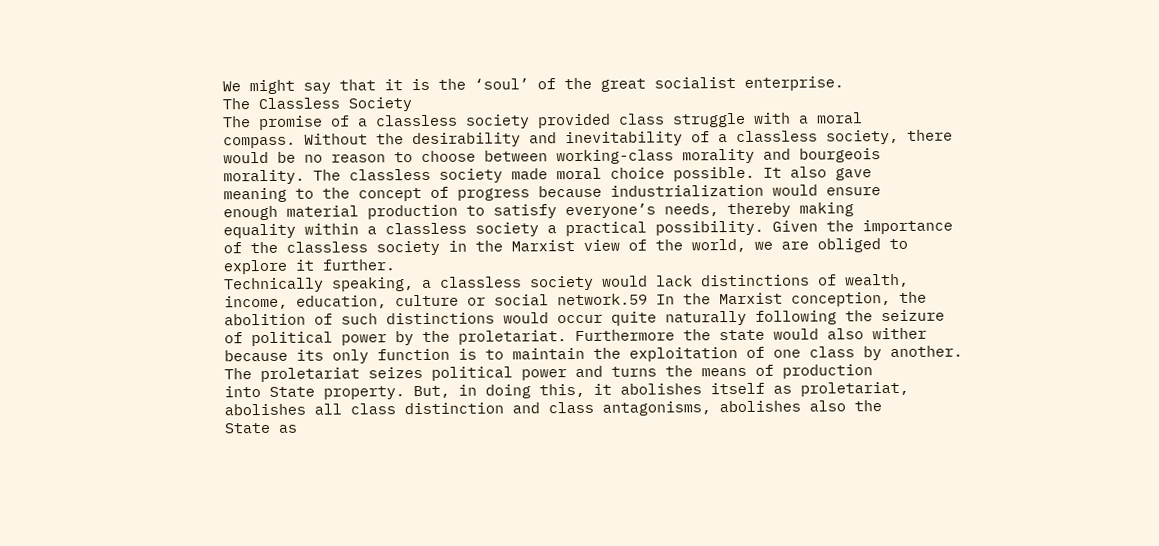We might say that it is the ‘soul’ of the great socialist enterprise.
The Classless Society
The promise of a classless society provided class struggle with a moral
compass. Without the desirability and inevitability of a classless society, there
would be no reason to choose between working-class morality and bourgeois
morality. The classless society made moral choice possible. It also gave
meaning to the concept of progress because industrialization would ensure
enough material production to satisfy everyone’s needs, thereby making
equality within a classless society a practical possibility. Given the importance
of the classless society in the Marxist view of the world, we are obliged to
explore it further.
Technically speaking, a classless society would lack distinctions of wealth,
income, education, culture or social network.59 In the Marxist conception, the
abolition of such distinctions would occur quite naturally following the seizure
of political power by the proletariat. Furthermore the state would also wither
because its only function is to maintain the exploitation of one class by another.
The proletariat seizes political power and turns the means of production
into State property. But, in doing this, it abolishes itself as proletariat,
abolishes all class distinction and class antagonisms, abolishes also the
State as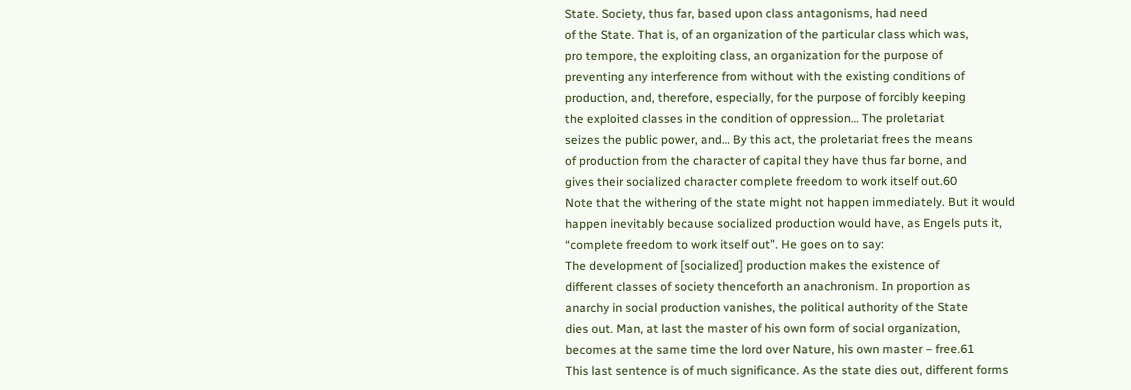State. Society, thus far, based upon class antagonisms, had need
of the State. That is, of an organization of the particular class which was,
pro tempore, the exploiting class, an organization for the purpose of
preventing any interference from without with the existing conditions of
production, and, therefore, especially, for the purpose of forcibly keeping
the exploited classes in the condition of oppression… The proletariat
seizes the public power, and… By this act, the proletariat frees the means
of production from the character of capital they have thus far borne, and
gives their socialized character complete freedom to work itself out.60
Note that the withering of the state might not happen immediately. But it would
happen inevitably because socialized production would have, as Engels puts it,
“complete freedom to work itself out”. He goes on to say:
The development of [socialized] production makes the existence of
different classes of society thenceforth an anachronism. In proportion as
anarchy in social production vanishes, the political authority of the State
dies out. Man, at last the master of his own form of social organization,
becomes at the same time the lord over Nature, his own master – free.61
This last sentence is of much significance. As the state dies out, different forms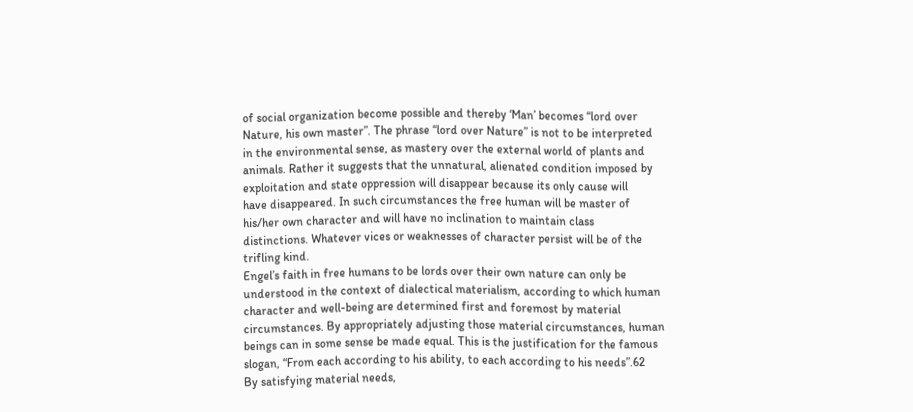of social organization become possible and thereby ‘Man’ becomes “lord over
Nature, his own master”. The phrase “lord over Nature” is not to be interpreted
in the environmental sense, as mastery over the external world of plants and
animals. Rather it suggests that the unnatural, alienated condition imposed by
exploitation and state oppression will disappear because its only cause will
have disappeared. In such circumstances the free human will be master of
his/her own character and will have no inclination to maintain class
distinctions. Whatever vices or weaknesses of character persist will be of the
trifling kind.
Engel’s faith in free humans to be lords over their own nature can only be
understood in the context of dialectical materialism, according to which human
character and well-being are determined first and foremost by material
circumstances. By appropriately adjusting those material circumstances, human
beings can in some sense be made equal. This is the justification for the famous
slogan, “From each according to his ability, to each according to his needs”.62
By satisfying material needs,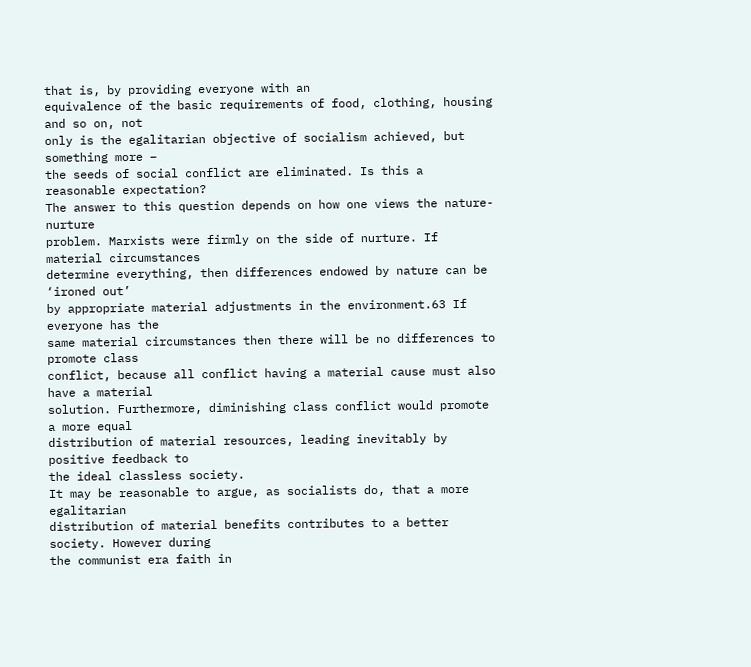that is, by providing everyone with an
equivalence of the basic requirements of food, clothing, housing and so on, not
only is the egalitarian objective of socialism achieved, but something more –
the seeds of social conflict are eliminated. Is this a reasonable expectation?
The answer to this question depends on how one views the nature-nurture
problem. Marxists were firmly on the side of nurture. If material circumstances
determine everything, then differences endowed by nature can be ‘ironed out’
by appropriate material adjustments in the environment.63 If everyone has the
same material circumstances then there will be no differences to promote class
conflict, because all conflict having a material cause must also have a material
solution. Furthermore, diminishing class conflict would promote a more equal
distribution of material resources, leading inevitably by positive feedback to
the ideal classless society.
It may be reasonable to argue, as socialists do, that a more egalitarian
distribution of material benefits contributes to a better society. However during
the communist era faith in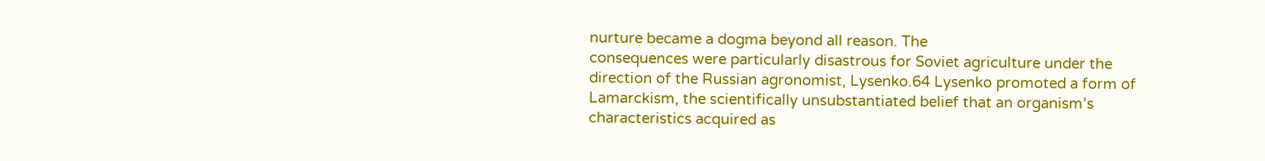nurture became a dogma beyond all reason. The
consequences were particularly disastrous for Soviet agriculture under the
direction of the Russian agronomist, Lysenko.64 Lysenko promoted a form of
Lamarckism, the scientifically unsubstantiated belief that an organism’s
characteristics acquired as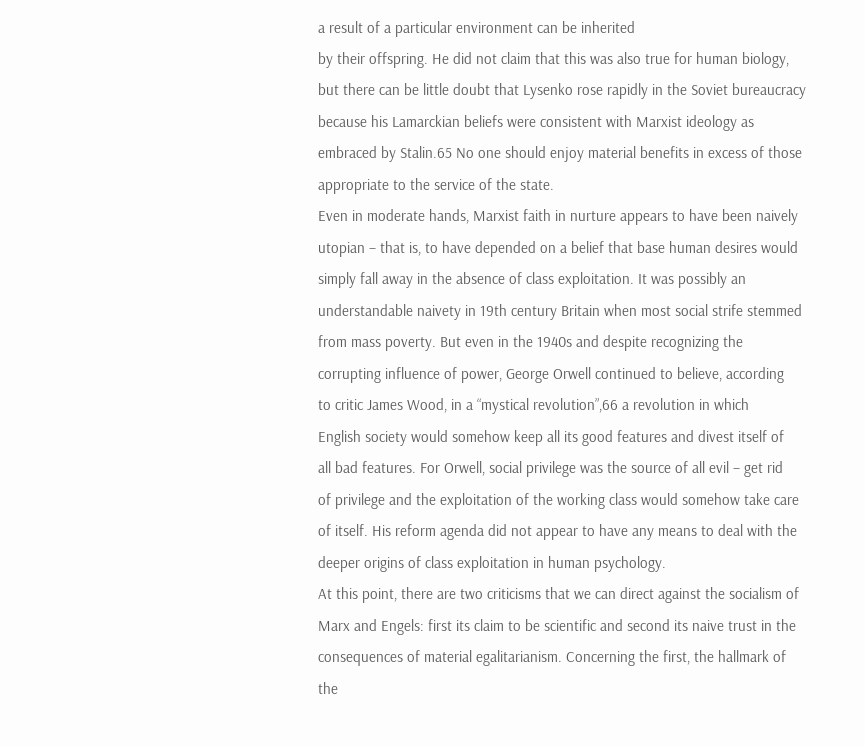a result of a particular environment can be inherited
by their offspring. He did not claim that this was also true for human biology,
but there can be little doubt that Lysenko rose rapidly in the Soviet bureaucracy
because his Lamarckian beliefs were consistent with Marxist ideology as
embraced by Stalin.65 No one should enjoy material benefits in excess of those
appropriate to the service of the state.
Even in moderate hands, Marxist faith in nurture appears to have been naively
utopian – that is, to have depended on a belief that base human desires would
simply fall away in the absence of class exploitation. It was possibly an
understandable naivety in 19th century Britain when most social strife stemmed
from mass poverty. But even in the 1940s and despite recognizing the
corrupting influence of power, George Orwell continued to believe, according
to critic James Wood, in a “mystical revolution”,66 a revolution in which
English society would somehow keep all its good features and divest itself of
all bad features. For Orwell, social privilege was the source of all evil – get rid
of privilege and the exploitation of the working class would somehow take care
of itself. His reform agenda did not appear to have any means to deal with the
deeper origins of class exploitation in human psychology.
At this point, there are two criticisms that we can direct against the socialism of
Marx and Engels: first its claim to be scientific and second its naive trust in the
consequences of material egalitarianism. Concerning the first, the hallmark of
the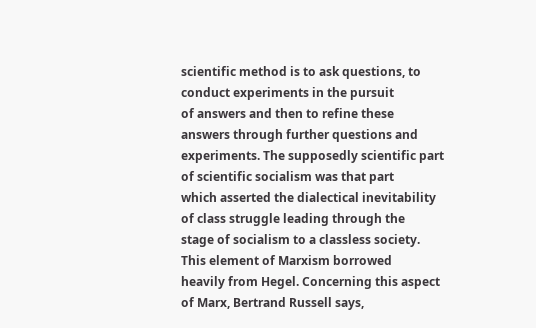scientific method is to ask questions, to conduct experiments in the pursuit
of answers and then to refine these answers through further questions and
experiments. The supposedly scientific part of scientific socialism was that part
which asserted the dialectical inevitability of class struggle leading through the
stage of socialism to a classless society. This element of Marxism borrowed
heavily from Hegel. Concerning this aspect of Marx, Bertrand Russell says,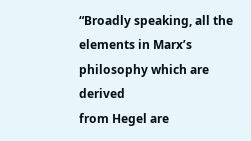“Broadly speaking, all the elements in Marx’s philosophy which are derived
from Hegel are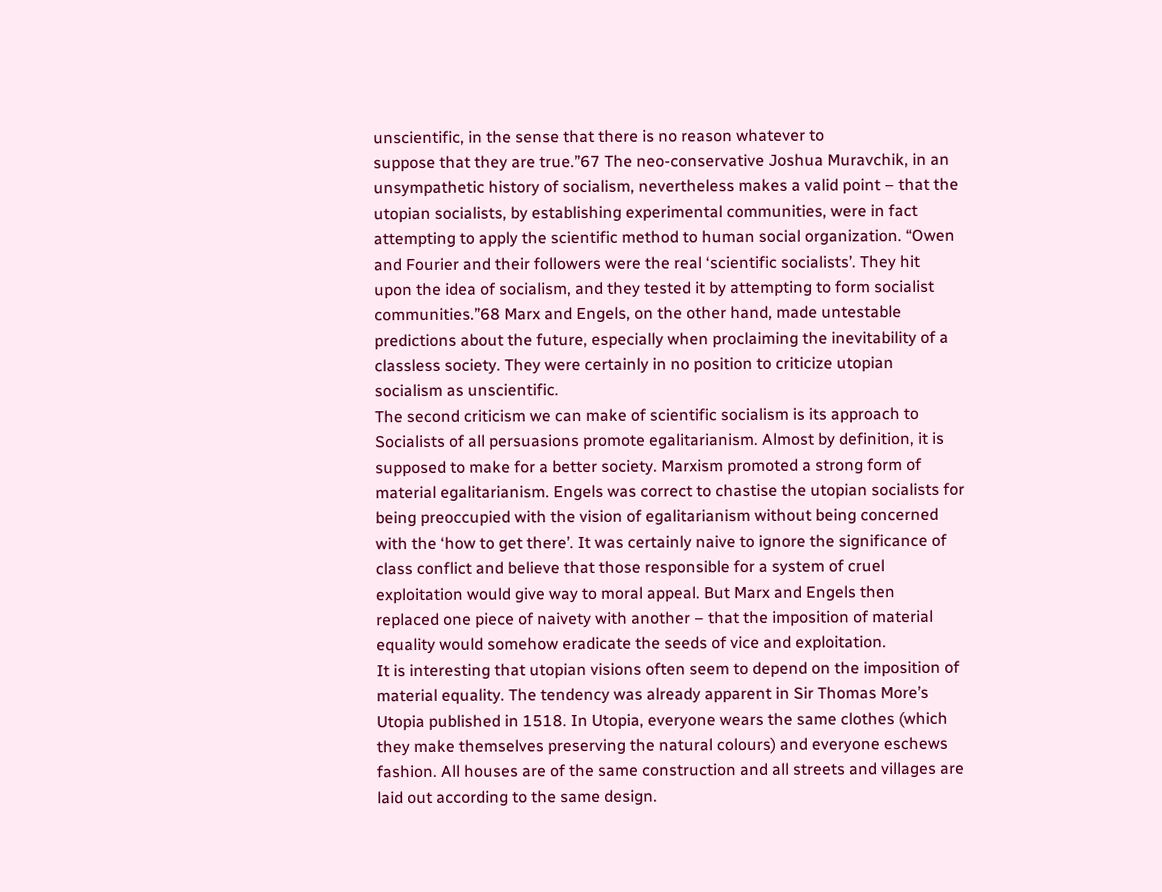unscientific, in the sense that there is no reason whatever to
suppose that they are true.”67 The neo-conservative Joshua Muravchik, in an
unsympathetic history of socialism, nevertheless makes a valid point – that the
utopian socialists, by establishing experimental communities, were in fact
attempting to apply the scientific method to human social organization. “Owen
and Fourier and their followers were the real ‘scientific socialists’. They hit
upon the idea of socialism, and they tested it by attempting to form socialist
communities.”68 Marx and Engels, on the other hand, made untestable
predictions about the future, especially when proclaiming the inevitability of a
classless society. They were certainly in no position to criticize utopian
socialism as unscientific.
The second criticism we can make of scientific socialism is its approach to
Socialists of all persuasions promote egalitarianism. Almost by definition, it is
supposed to make for a better society. Marxism promoted a strong form of
material egalitarianism. Engels was correct to chastise the utopian socialists for
being preoccupied with the vision of egalitarianism without being concerned
with the ‘how to get there’. It was certainly naive to ignore the significance of
class conflict and believe that those responsible for a system of cruel
exploitation would give way to moral appeal. But Marx and Engels then
replaced one piece of naivety with another – that the imposition of material
equality would somehow eradicate the seeds of vice and exploitation.
It is interesting that utopian visions often seem to depend on the imposition of
material equality. The tendency was already apparent in Sir Thomas More’s
Utopia published in 1518. In Utopia, everyone wears the same clothes (which
they make themselves preserving the natural colours) and everyone eschews
fashion. All houses are of the same construction and all streets and villages are
laid out according to the same design.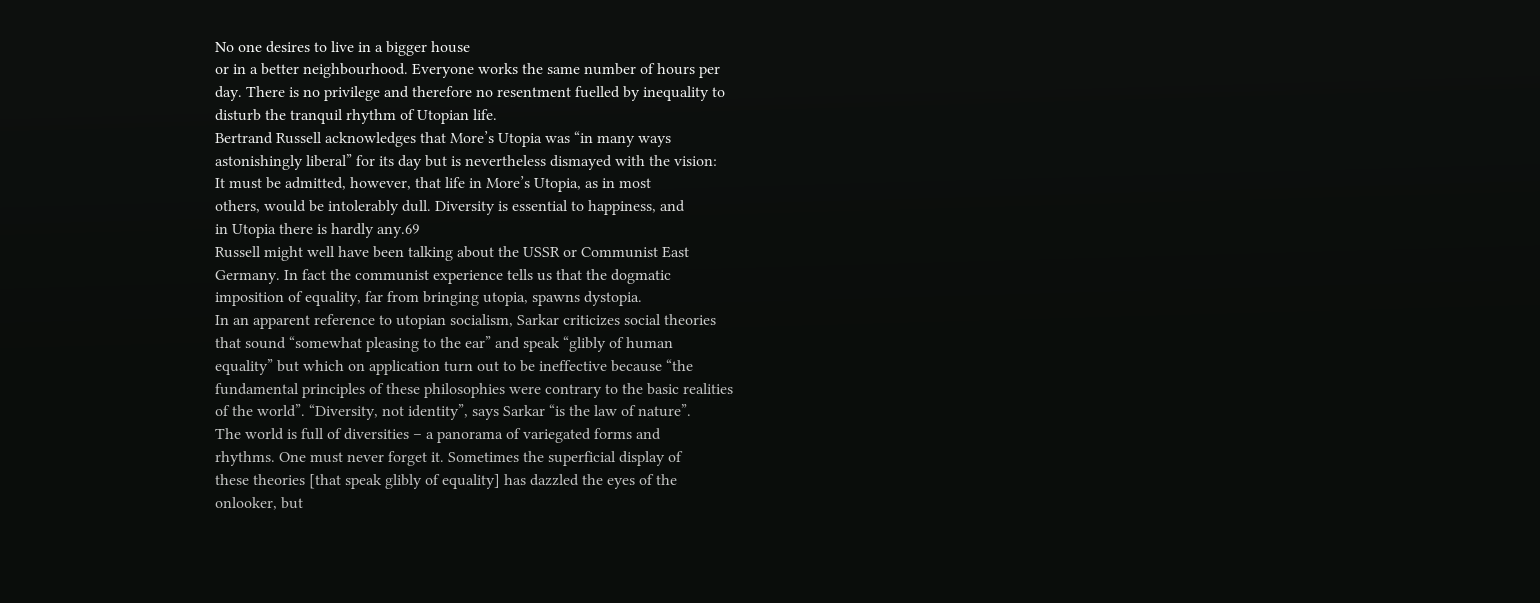No one desires to live in a bigger house
or in a better neighbourhood. Everyone works the same number of hours per
day. There is no privilege and therefore no resentment fuelled by inequality to
disturb the tranquil rhythm of Utopian life.
Bertrand Russell acknowledges that More’s Utopia was “in many ways
astonishingly liberal” for its day but is nevertheless dismayed with the vision:
It must be admitted, however, that life in More’s Utopia, as in most
others, would be intolerably dull. Diversity is essential to happiness, and
in Utopia there is hardly any.69
Russell might well have been talking about the USSR or Communist East
Germany. In fact the communist experience tells us that the dogmatic
imposition of equality, far from bringing utopia, spawns dystopia.
In an apparent reference to utopian socialism, Sarkar criticizes social theories
that sound “somewhat pleasing to the ear” and speak “glibly of human
equality” but which on application turn out to be ineffective because “the
fundamental principles of these philosophies were contrary to the basic realities
of the world”. “Diversity, not identity”, says Sarkar “is the law of nature”.
The world is full of diversities – a panorama of variegated forms and
rhythms. One must never forget it. Sometimes the superficial display of
these theories [that speak glibly of equality] has dazzled the eyes of the
onlooker, but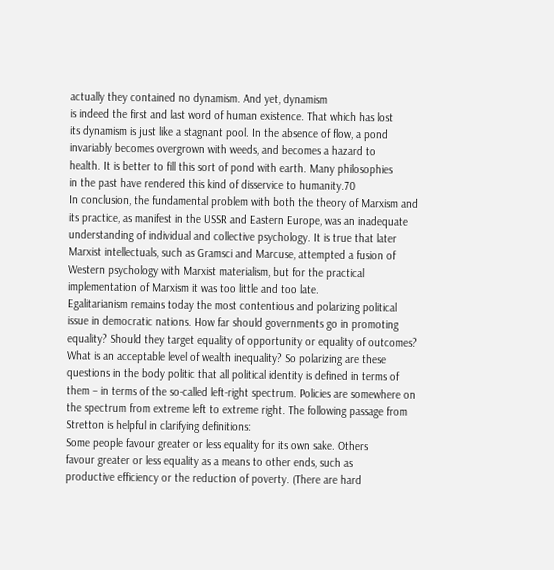actually they contained no dynamism. And yet, dynamism
is indeed the first and last word of human existence. That which has lost
its dynamism is just like a stagnant pool. In the absence of flow, a pond
invariably becomes overgrown with weeds, and becomes a hazard to
health. It is better to fill this sort of pond with earth. Many philosophies
in the past have rendered this kind of disservice to humanity.70
In conclusion, the fundamental problem with both the theory of Marxism and
its practice, as manifest in the USSR and Eastern Europe, was an inadequate
understanding of individual and collective psychology. It is true that later
Marxist intellectuals, such as Gramsci and Marcuse, attempted a fusion of
Western psychology with Marxist materialism, but for the practical
implementation of Marxism it was too little and too late.
Egalitarianism remains today the most contentious and polarizing political
issue in democratic nations. How far should governments go in promoting
equality? Should they target equality of opportunity or equality of outcomes?
What is an acceptable level of wealth inequality? So polarizing are these
questions in the body politic that all political identity is defined in terms of
them – in terms of the so-called left-right spectrum. Policies are somewhere on
the spectrum from extreme left to extreme right. The following passage from
Stretton is helpful in clarifying definitions:
Some people favour greater or less equality for its own sake. Others
favour greater or less equality as a means to other ends, such as
productive efficiency or the reduction of poverty. (There are hard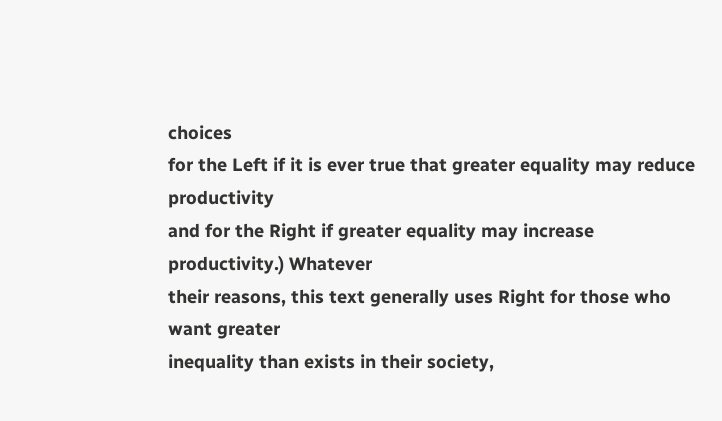choices
for the Left if it is ever true that greater equality may reduce productivity
and for the Right if greater equality may increase productivity.) Whatever
their reasons, this text generally uses Right for those who want greater
inequality than exists in their society,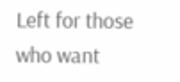Left for those who want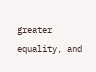greater
equality, and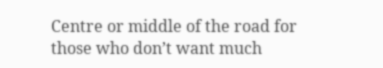Centre or middle of the road for those who don’t want much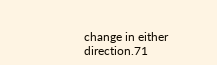change in either direction.71